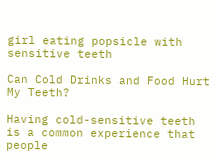girl eating popsicle with sensitive teeth

Can Cold Drinks and Food Hurt My Teeth?

Having cold-sensitive teeth is a common experience that people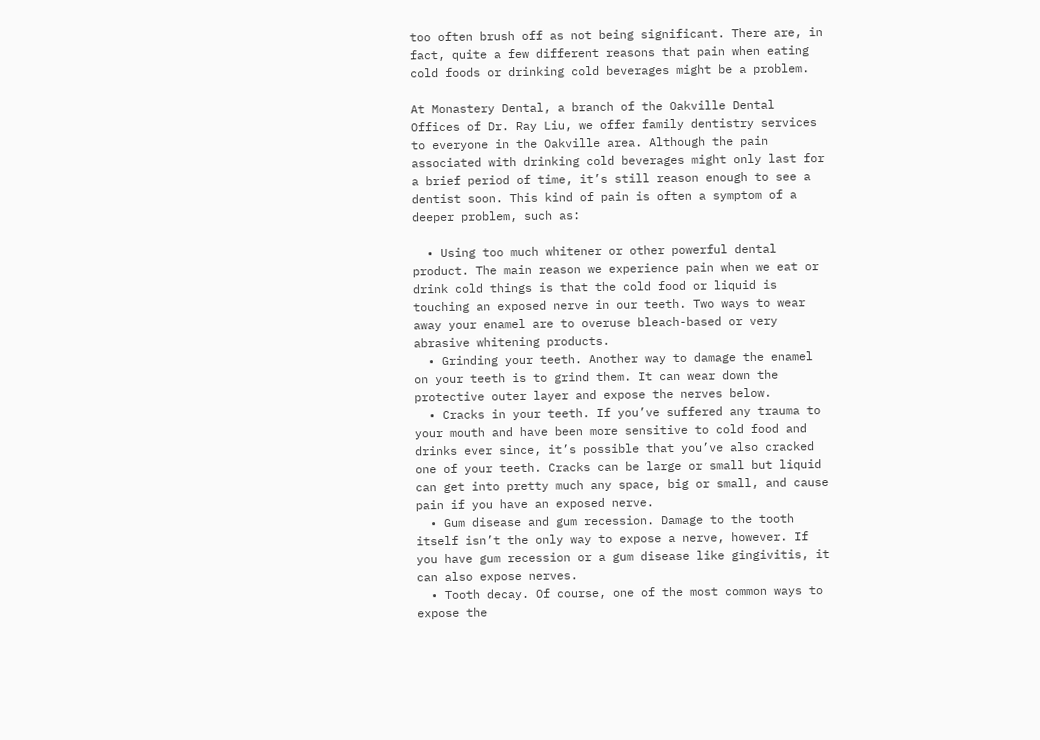too often brush off as not being significant. There are, in fact, quite a few different reasons that pain when eating cold foods or drinking cold beverages might be a problem.

At Monastery Dental, a branch of the Oakville Dental Offices of Dr. Ray Liu, we offer family dentistry services to everyone in the Oakville area. Although the pain associated with drinking cold beverages might only last for a brief period of time, it’s still reason enough to see a dentist soon. This kind of pain is often a symptom of a deeper problem, such as:

  • Using too much whitener or other powerful dental product. The main reason we experience pain when we eat or drink cold things is that the cold food or liquid is touching an exposed nerve in our teeth. Two ways to wear away your enamel are to overuse bleach-based or very abrasive whitening products.
  • Grinding your teeth. Another way to damage the enamel on your teeth is to grind them. It can wear down the protective outer layer and expose the nerves below.
  • Cracks in your teeth. If you’ve suffered any trauma to your mouth and have been more sensitive to cold food and drinks ever since, it’s possible that you’ve also cracked one of your teeth. Cracks can be large or small but liquid can get into pretty much any space, big or small, and cause pain if you have an exposed nerve.
  • Gum disease and gum recession. Damage to the tooth itself isn’t the only way to expose a nerve, however. If you have gum recession or a gum disease like gingivitis, it can also expose nerves.
  • Tooth decay. Of course, one of the most common ways to expose the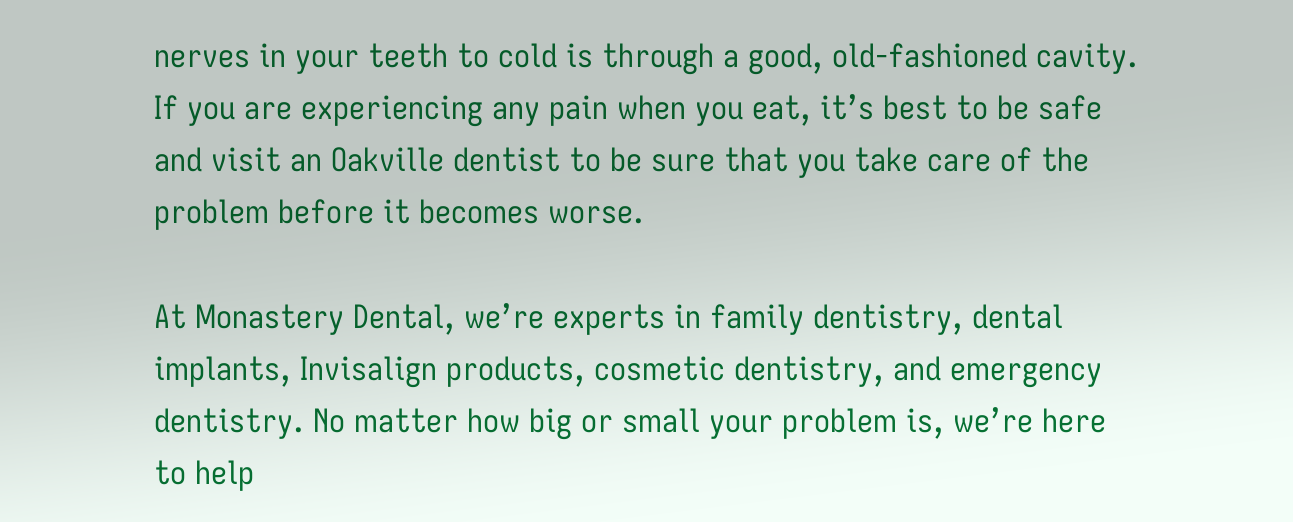nerves in your teeth to cold is through a good, old-fashioned cavity. If you are experiencing any pain when you eat, it’s best to be safe and visit an Oakville dentist to be sure that you take care of the problem before it becomes worse.

At Monastery Dental, we’re experts in family dentistry, dental implants, Invisalign products, cosmetic dentistry, and emergency dentistry. No matter how big or small your problem is, we’re here to help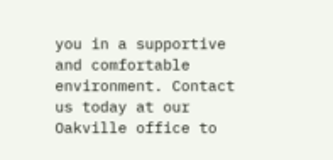you in a supportive and comfortable environment. Contact us today at our Oakville office to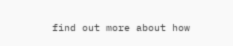find out more about how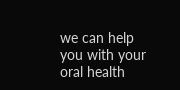we can help you with your oral health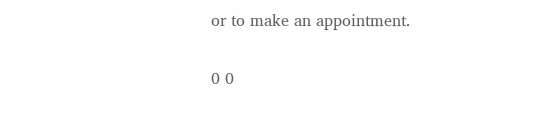or to make an appointment.

0 0